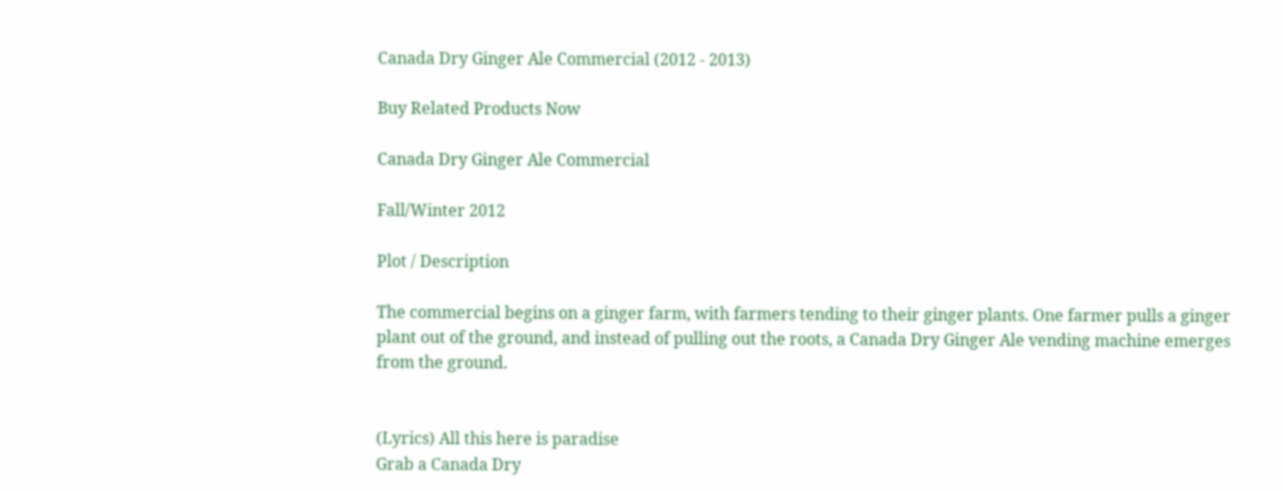Canada Dry Ginger Ale Commercial (2012 - 2013)

Buy Related Products Now

Canada Dry Ginger Ale Commercial

Fall/Winter 2012

Plot / Description

The commercial begins on a ginger farm, with farmers tending to their ginger plants. One farmer pulls a ginger plant out of the ground, and instead of pulling out the roots, a Canada Dry Ginger Ale vending machine emerges from the ground.


(Lyrics) All this here is paradise
Grab a Canada Dry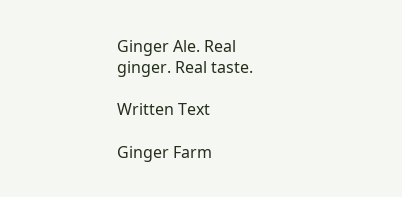Ginger Ale. Real ginger. Real taste.

Written Text

Ginger Farm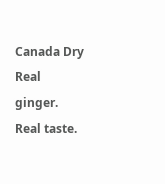Canada Dry
Real ginger. Real taste.